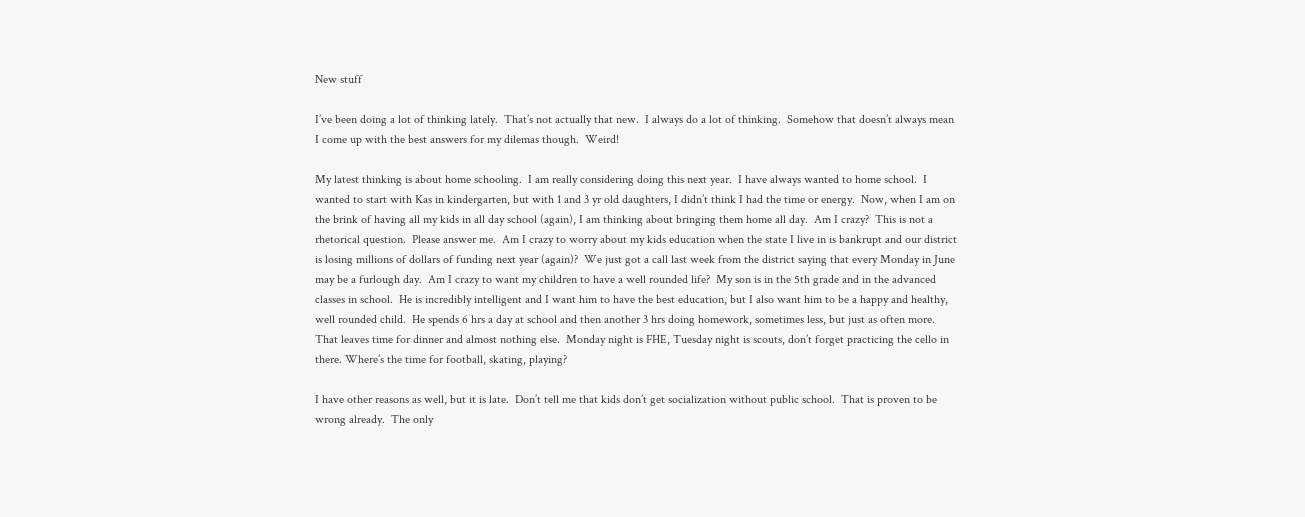New stuff

I’ve been doing a lot of thinking lately.  That’s not actually that new.  I always do a lot of thinking.  Somehow that doesn’t always mean I come up with the best answers for my dilemas though.  Weird!

My latest thinking is about home schooling.  I am really considering doing this next year.  I have always wanted to home school.  I wanted to start with Kas in kindergarten, but with 1 and 3 yr old daughters, I didn’t think I had the time or energy.  Now, when I am on the brink of having all my kids in all day school (again), I am thinking about bringing them home all day.  Am I crazy?  This is not a rhetorical question.  Please answer me.  Am I crazy to worry about my kids education when the state I live in is bankrupt and our district is losing millions of dollars of funding next year (again)?  We just got a call last week from the district saying that every Monday in June may be a furlough day.  Am I crazy to want my children to have a well rounded life?  My son is in the 5th grade and in the advanced classes in school.  He is incredibly intelligent and I want him to have the best education, but I also want him to be a happy and healthy, well rounded child.  He spends 6 hrs a day at school and then another 3 hrs doing homework, sometimes less, but just as often more.  That leaves time for dinner and almost nothing else.  Monday night is FHE, Tuesday night is scouts, don’t forget practicing the cello in there. Where’s the time for football, skating, playing?

I have other reasons as well, but it is late.  Don’t tell me that kids don’t get socialization without public school.  That is proven to be wrong already.  The only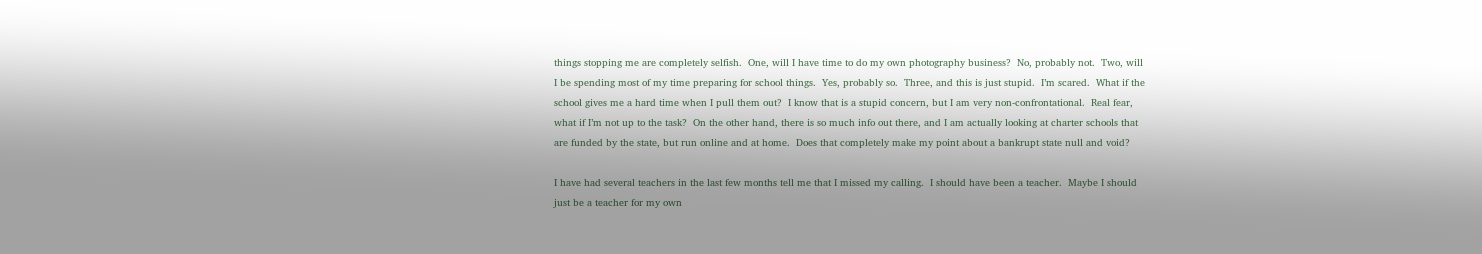things stopping me are completely selfish.  One, will I have time to do my own photography business?  No, probably not.  Two, will I be spending most of my time preparing for school things.  Yes, probably so.  Three, and this is just stupid.  I’m scared.  What if the school gives me a hard time when I pull them out?  I know that is a stupid concern, but I am very non-confrontational.  Real fear, what if I’m not up to the task?  On the other hand, there is so much info out there, and I am actually looking at charter schools that are funded by the state, but run online and at home.  Does that completely make my point about a bankrupt state null and void?

I have had several teachers in the last few months tell me that I missed my calling.  I should have been a teacher.  Maybe I should just be a teacher for my own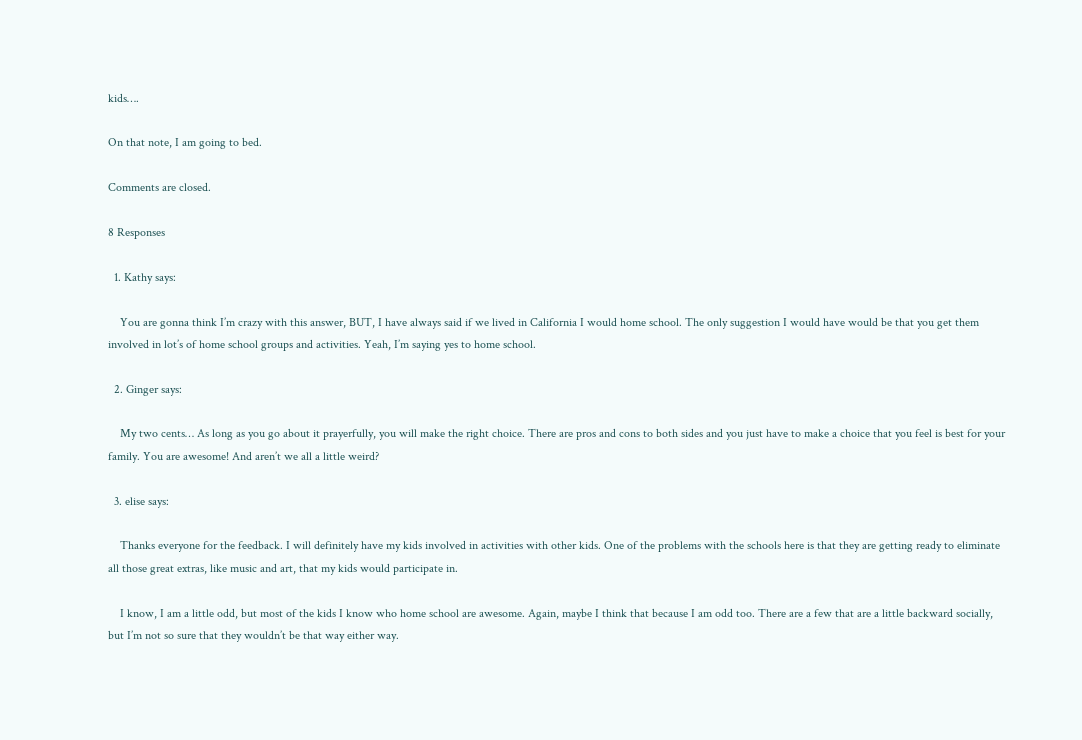kids….

On that note, I am going to bed.

Comments are closed.

8 Responses

  1. Kathy says:

    You are gonna think I’m crazy with this answer, BUT, I have always said if we lived in California I would home school. The only suggestion I would have would be that you get them involved in lot’s of home school groups and activities. Yeah, I’m saying yes to home school.

  2. Ginger says:

    My two cents… As long as you go about it prayerfully, you will make the right choice. There are pros and cons to both sides and you just have to make a choice that you feel is best for your family. You are awesome! And aren’t we all a little weird?

  3. elise says:

    Thanks everyone for the feedback. I will definitely have my kids involved in activities with other kids. One of the problems with the schools here is that they are getting ready to eliminate all those great extras, like music and art, that my kids would participate in.

    I know, I am a little odd, but most of the kids I know who home school are awesome. Again, maybe I think that because I am odd too. There are a few that are a little backward socially, but I’m not so sure that they wouldn’t be that way either way.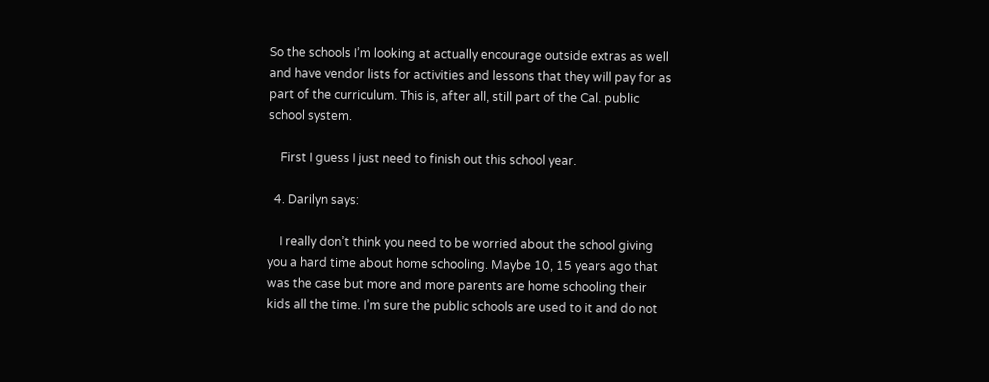So the schools I’m looking at actually encourage outside extras as well and have vendor lists for activities and lessons that they will pay for as part of the curriculum. This is, after all, still part of the Cal. public school system.

    First I guess I just need to finish out this school year.

  4. Darilyn says:

    I really don’t think you need to be worried about the school giving you a hard time about home schooling. Maybe 10, 15 years ago that was the case but more and more parents are home schooling their kids all the time. I’m sure the public schools are used to it and do not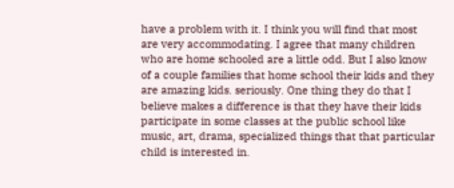have a problem with it. I think you will find that most are very accommodating. I agree that many children who are home schooled are a little odd. But I also know of a couple families that home school their kids and they are amazing kids. seriously. One thing they do that I believe makes a difference is that they have their kids participate in some classes at the public school like music, art, drama, specialized things that that particular child is interested in.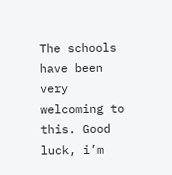The schools have been very welcoming to this. Good luck, i’m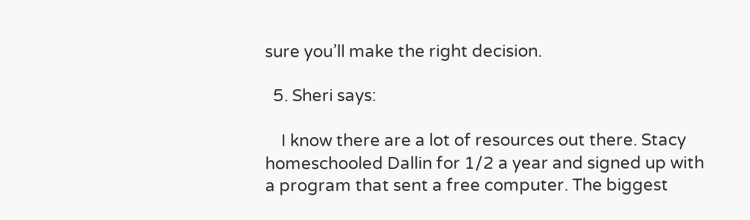sure you’ll make the right decision.

  5. Sheri says:

    I know there are a lot of resources out there. Stacy homeschooled Dallin for 1/2 a year and signed up with a program that sent a free computer. The biggest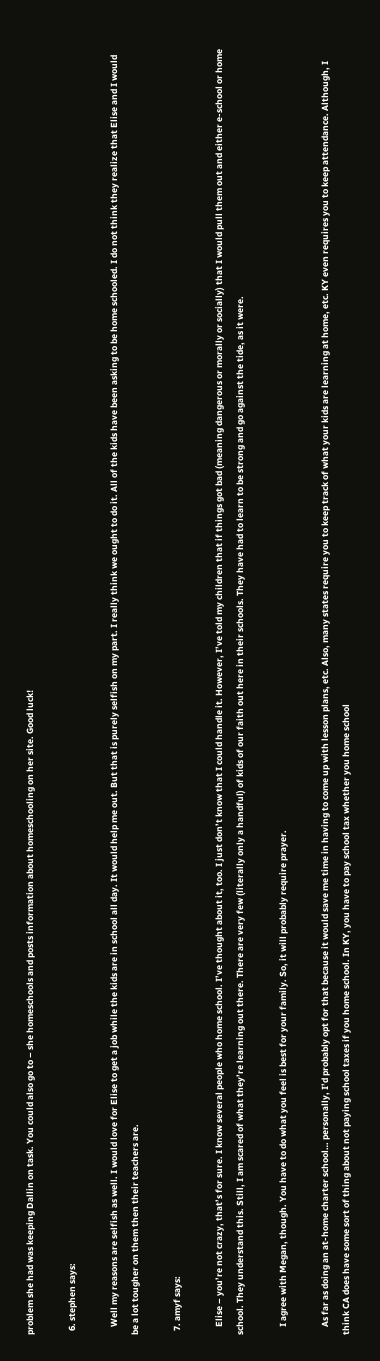problem she had was keeping Dallin on task. You could also go to – she homeschools and posts information about homeschooling on her site. Good luck!

  6. stephen says:

    Well my reasons are selfish as well. I would love for Elise to get a job while the kids are in school all day. It would help me out. But that is purely selfish on my part. I really think we ought to do it. All of the kids have been asking to be home schooled. I do not think they realize that Elise and I would be a lot tougher on them then their teachers are.

  7. amyf says:

    Elise – you’re not crazy, that’s for sure. I know several people who home school. I’ve thought about it, too. I just don’t know that I could handle it. However, I’ve told my children that if things got bad (meaning dangerous or morally or socially) that I would pull them out and either e-school or home school. They understand this. Still, I am scared of what they’re learning out there. There are very few (literally only a handful) of kids of our faith out here in their schools. They have had to learn to be strong and go against the tide, as it were.

    I agree with Megan, though. You have to do what you feel is best for your family. So, it will probably require prayer.

    As far as doing an at-home charter school… personally, I’d probably opt for that because it would save me time in having to come up with lesson plans, etc. Also, many states require you to keep track of what your kids are learning at home, etc. KY even requires you to keep attendance. Although, I think CA does have some sort of thing about not paying school taxes if you home school. In KY, you have to pay school tax whether you home school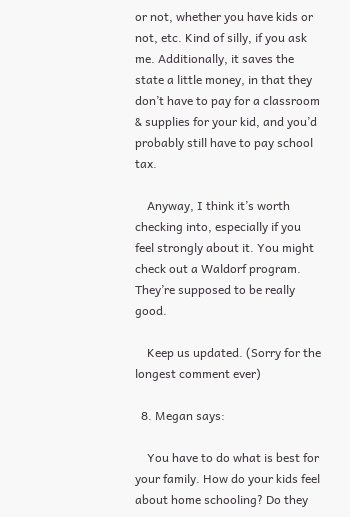or not, whether you have kids or not, etc. Kind of silly, if you ask me. Additionally, it saves the state a little money, in that they don’t have to pay for a classroom & supplies for your kid, and you’d probably still have to pay school tax.

    Anyway, I think it’s worth checking into, especially if you feel strongly about it. You might check out a Waldorf program. They’re supposed to be really good.

    Keep us updated. (Sorry for the longest comment ever)

  8. Megan says:

    You have to do what is best for your family. How do your kids feel about home schooling? Do they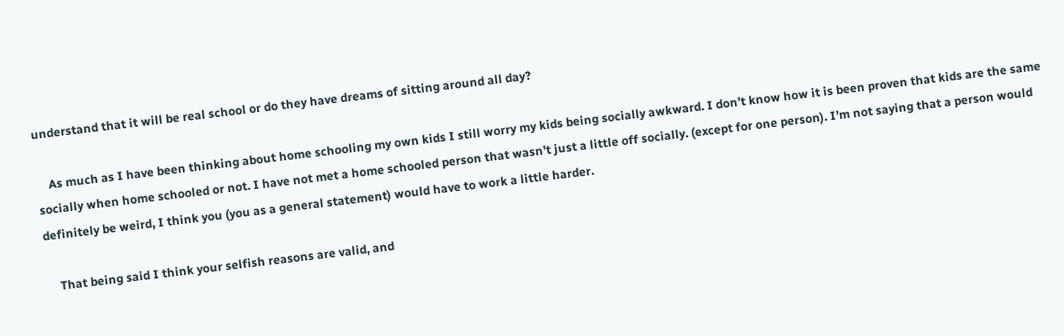understand that it will be real school or do they have dreams of sitting around all day?

    As much as I have been thinking about home schooling my own kids I still worry my kids being socially awkward. I don’t know how it is been proven that kids are the same socially when home schooled or not. I have not met a home schooled person that wasn’t just a little off socially. (except for one person). I’m not saying that a person would definitely be weird, I think you (you as a general statement) would have to work a little harder.

    That being said I think your selfish reasons are valid, and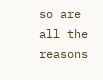so are all the reasons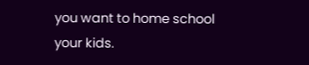you want to home school your kids.